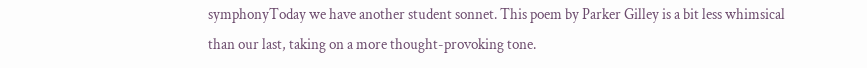symphonyToday we have another student sonnet. This poem by Parker Gilley is a bit less whimsical than our last, taking on a more thought-provoking tone.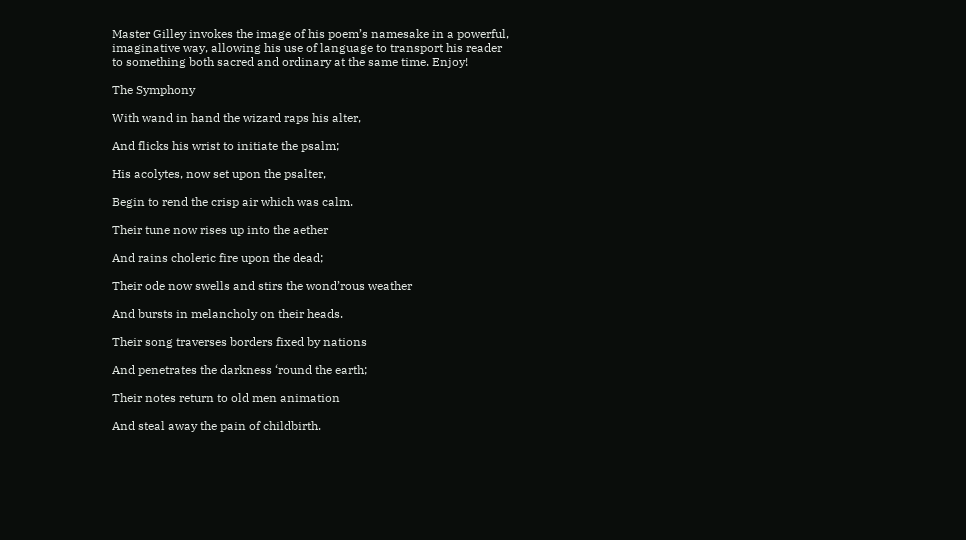Master Gilley invokes the image of his poem’s namesake in a powerful, imaginative way, allowing his use of language to transport his reader to something both sacred and ordinary at the same time. Enjoy!

The Symphony

With wand in hand the wizard raps his alter,

And flicks his wrist to initiate the psalm;

His acolytes, now set upon the psalter,

Begin to rend the crisp air which was calm.

Their tune now rises up into the aether

And rains choleric fire upon the dead;

Their ode now swells and stirs the wond’rous weather

And bursts in melancholy on their heads.

Their song traverses borders fixed by nations

And penetrates the darkness ‘round the earth;

Their notes return to old men animation

And steal away the pain of childbirth.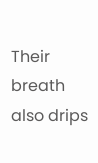Their breath also drips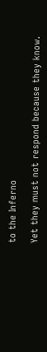to the Inferno

Yet they must not respond because they know.